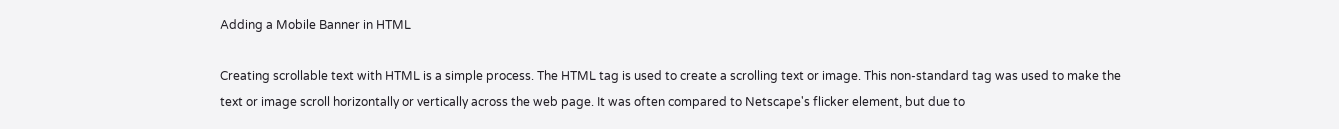Adding a Mobile Banner in HTML

Creating scrollable text with HTML is a simple process. The HTML tag is used to create a scrolling text or image. This non-standard tag was used to make the text or image scroll horizontally or vertically across the web page. It was often compared to Netscape's flicker element, but due to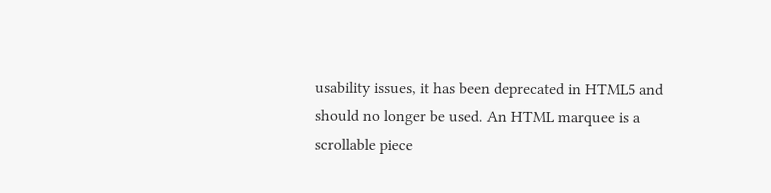usability issues, it has been deprecated in HTML5 and should no longer be used. An HTML marquee is a scrollable piece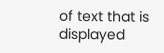of text that is displayed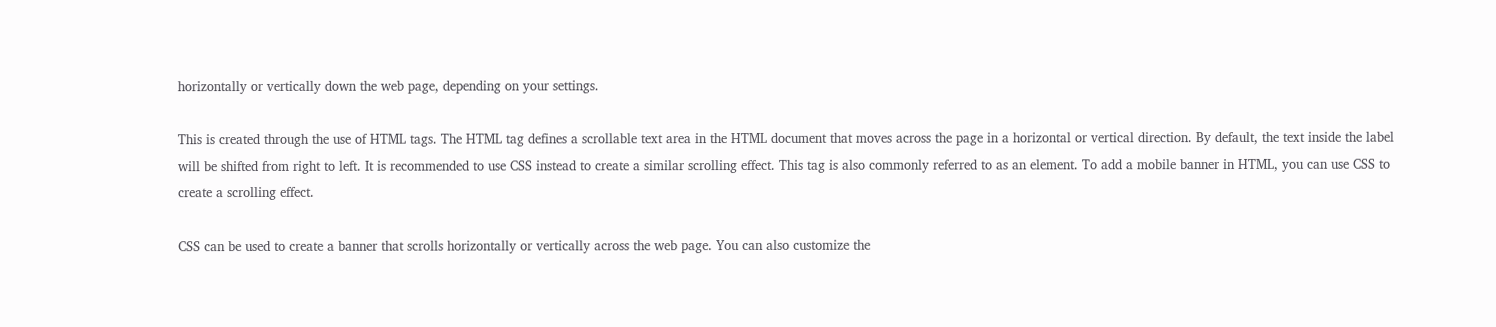horizontally or vertically down the web page, depending on your settings.

This is created through the use of HTML tags. The HTML tag defines a scrollable text area in the HTML document that moves across the page in a horizontal or vertical direction. By default, the text inside the label will be shifted from right to left. It is recommended to use CSS instead to create a similar scrolling effect. This tag is also commonly referred to as an element. To add a mobile banner in HTML, you can use CSS to create a scrolling effect.

CSS can be used to create a banner that scrolls horizontally or vertically across the web page. You can also customize the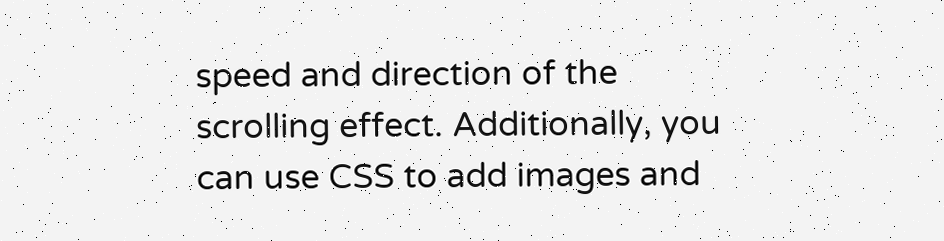speed and direction of the scrolling effect. Additionally, you can use CSS to add images and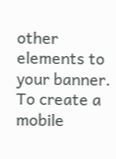other elements to your banner. To create a mobile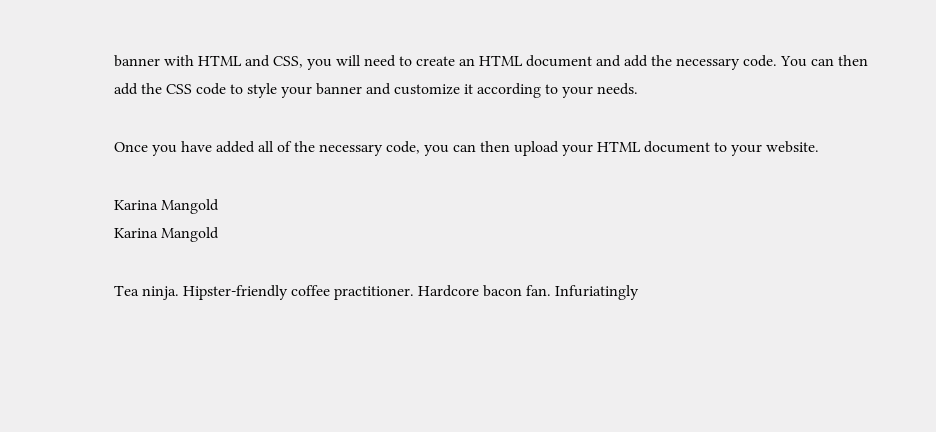banner with HTML and CSS, you will need to create an HTML document and add the necessary code. You can then add the CSS code to style your banner and customize it according to your needs.

Once you have added all of the necessary code, you can then upload your HTML document to your website.

Karina Mangold
Karina Mangold

Tea ninja. Hipster-friendly coffee practitioner. Hardcore bacon fan. Infuriatingly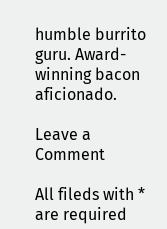humble burrito guru. Award-winning bacon aficionado.

Leave a Comment

All fileds with * are required